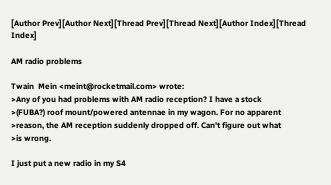[Author Prev][Author Next][Thread Prev][Thread Next][Author Index][Thread Index]

AM radio problems

Twain  Mein <meint@rocketmail.com> wrote:
>Any of you had problems with AM radio reception? I have a stock
>(FUBA?) roof mount/powered antennae in my wagon. For no apparent
>reason, the AM reception suddenly dropped off. Can't figure out what
>is wrong.

I just put a new radio in my S4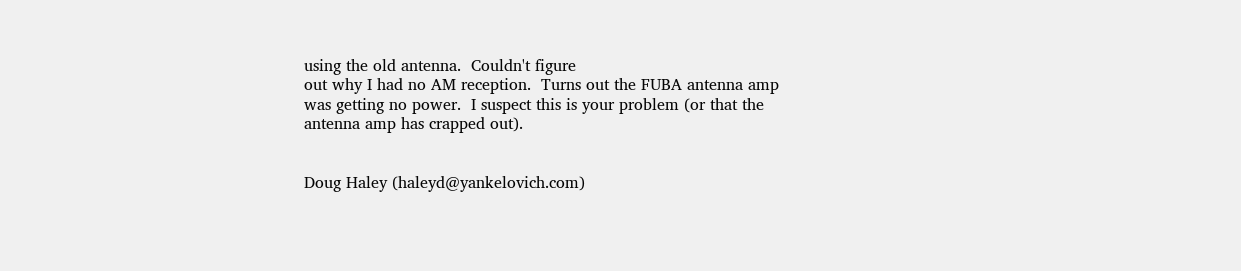using the old antenna.  Couldn't figure
out why I had no AM reception.  Turns out the FUBA antenna amp
was getting no power.  I suspect this is your problem (or that the
antenna amp has crapped out).


Doug Haley (haleyd@yankelovich.com)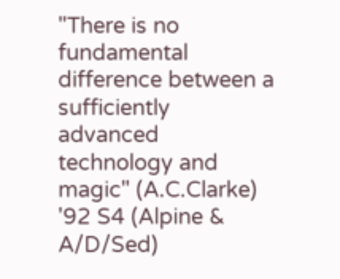"There is no fundamental difference between a sufficiently advanced
technology and magic" (A.C.Clarke)
'92 S4 (Alpine & A/D/Sed)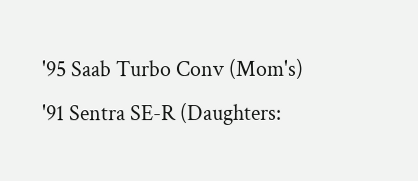'95 Saab Turbo Conv (Mom's)
'91 Sentra SE-R (Daughters: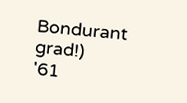Bondurant grad!)
'61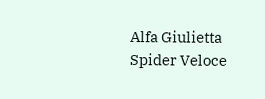Alfa Giulietta Spider Veloce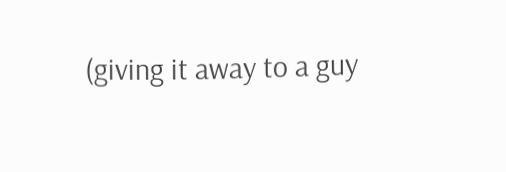(giving it away to a guy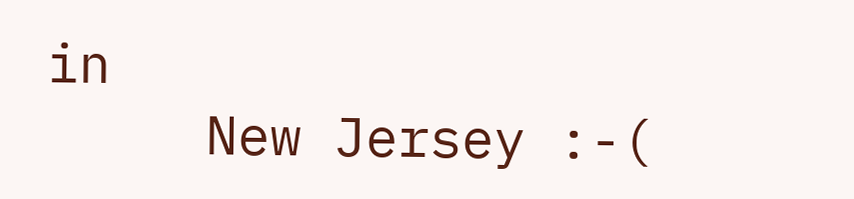in
     New Jersey :-(